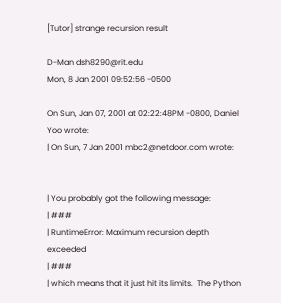[Tutor] strange recursion result

D-Man dsh8290@rit.edu
Mon, 8 Jan 2001 09:52:56 -0500

On Sun, Jan 07, 2001 at 02:22:48PM -0800, Daniel Yoo wrote:
| On Sun, 7 Jan 2001 mbc2@netdoor.com wrote:


| You probably got the following message:
| ###
| RuntimeError: Maximum recursion depth exceeded
| ###
| which means that it just hit its limits.  The Python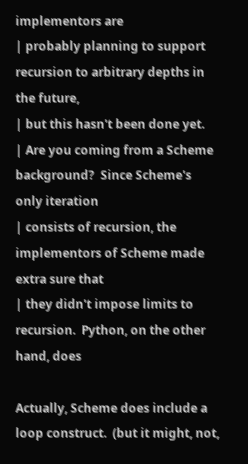implementors are
| probably planning to support recursion to arbitrary depths in the future,
| but this hasn't been done yet.
| Are you coming from a Scheme background?  Since Scheme's only iteration
| consists of recursion, the implementors of Scheme made extra sure that
| they didn't impose limits to recursion.  Python, on the other hand, does

Actually, Scheme does include a loop construct.  (but it might, not,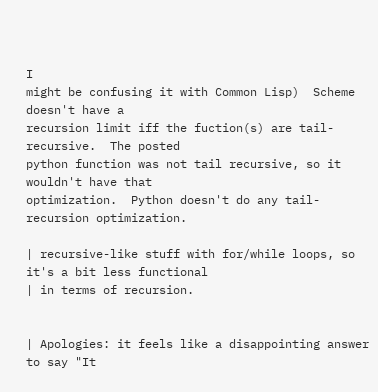I
might be confusing it with Common Lisp)  Scheme doesn't have a
recursion limit iff the fuction(s) are tail-recursive.  The posted
python function was not tail recursive, so it wouldn't have that
optimization.  Python doesn't do any tail-recursion optimization.

| recursive-like stuff with for/while loops, so it's a bit less functional
| in terms of recursion.


| Apologies: it feels like a disappointing answer to say "It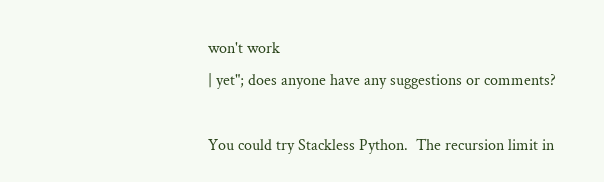won't work
| yet"; does anyone have any suggestions or comments?

You could try Stackless Python.  The recursion limit in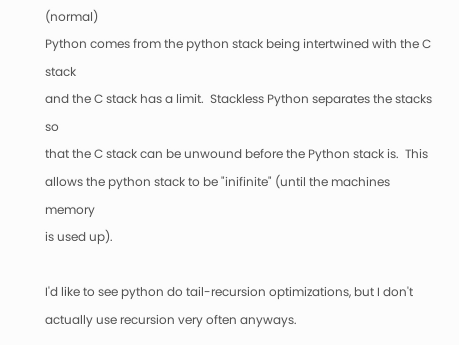(normal)
Python comes from the python stack being intertwined with the C stack
and the C stack has a limit.  Stackless Python separates the stacks so
that the C stack can be unwound before the Python stack is.  This
allows the python stack to be "inifinite" (until the machines memory
is used up).

I'd like to see python do tail-recursion optimizations, but I don't
actually use recursion very often anyways.